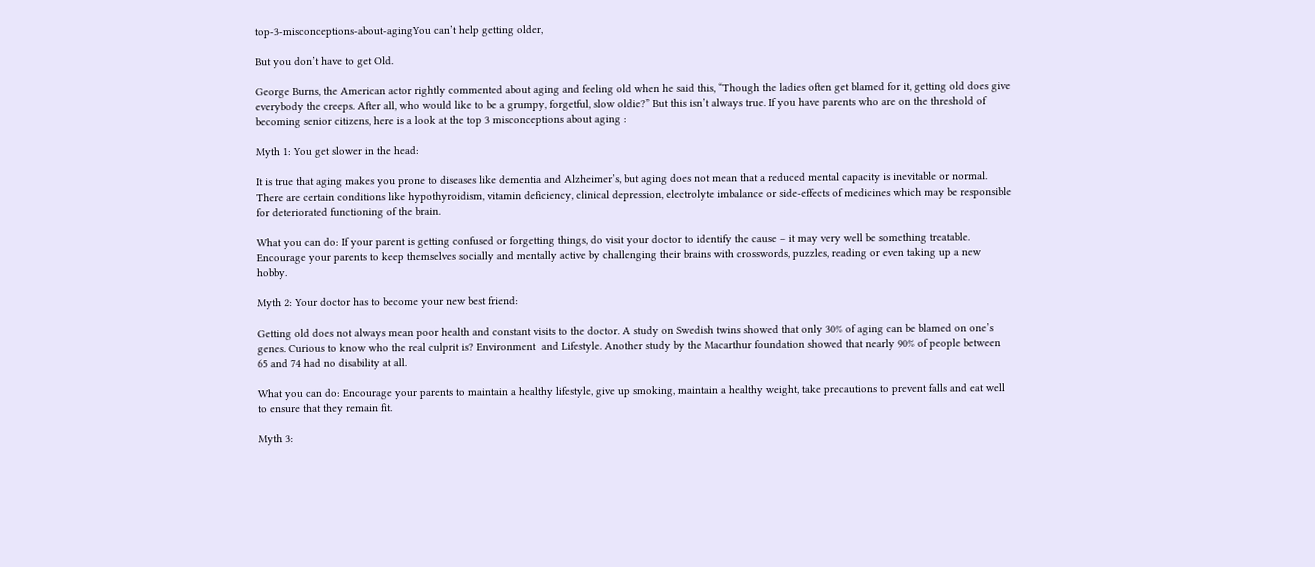top-3-misconceptions-about-agingYou can’t help getting older,

But you don’t have to get Old.

George Burns, the American actor rightly commented about aging and feeling old when he said this, “Though the ladies often get blamed for it, getting old does give everybody the creeps. After all, who would like to be a grumpy, forgetful, slow oldie?” But this isn’t always true. If you have parents who are on the threshold of becoming senior citizens, here is a look at the top 3 misconceptions about aging :

Myth 1: You get slower in the head:

It is true that aging makes you prone to diseases like dementia and Alzheimer’s, but aging does not mean that a reduced mental capacity is inevitable or normal. There are certain conditions like hypothyroidism, vitamin deficiency, clinical depression, electrolyte imbalance or side-effects of medicines which may be responsible for deteriorated functioning of the brain.

What you can do: If your parent is getting confused or forgetting things, do visit your doctor to identify the cause – it may very well be something treatable.  Encourage your parents to keep themselves socially and mentally active by challenging their brains with crosswords, puzzles, reading or even taking up a new hobby.

Myth 2: Your doctor has to become your new best friend:

Getting old does not always mean poor health and constant visits to the doctor. A study on Swedish twins showed that only 30% of aging can be blamed on one’s genes. Curious to know who the real culprit is? Environment  and Lifestyle. Another study by the Macarthur foundation showed that nearly 90% of people between 65 and 74 had no disability at all.

What you can do: Encourage your parents to maintain a healthy lifestyle, give up smoking, maintain a healthy weight, take precautions to prevent falls and eat well to ensure that they remain fit.

Myth 3: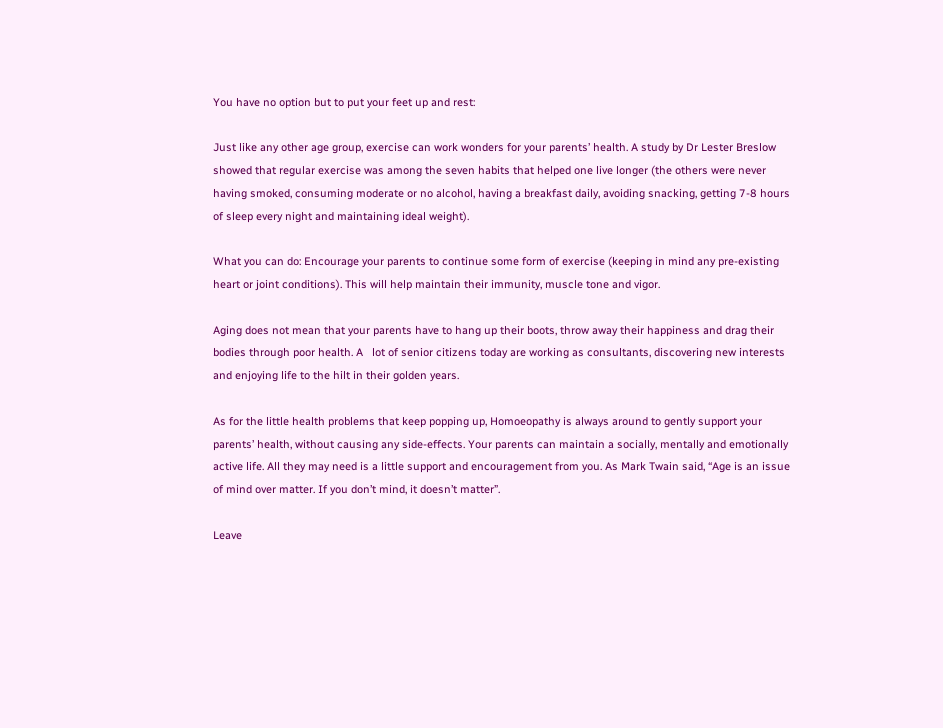You have no option but to put your feet up and rest:

Just like any other age group, exercise can work wonders for your parents’ health. A study by Dr Lester Breslow showed that regular exercise was among the seven habits that helped one live longer (the others were never having smoked, consuming moderate or no alcohol, having a breakfast daily, avoiding snacking, getting 7-8 hours of sleep every night and maintaining ideal weight).

What you can do: Encourage your parents to continue some form of exercise (keeping in mind any pre-existing heart or joint conditions). This will help maintain their immunity, muscle tone and vigor.

Aging does not mean that your parents have to hang up their boots, throw away their happiness and drag their bodies through poor health. A   lot of senior citizens today are working as consultants, discovering new interests and enjoying life to the hilt in their golden years.

As for the little health problems that keep popping up, Homoeopathy is always around to gently support your parents’ health, without causing any side-effects. Your parents can maintain a socially, mentally and emotionally active life. All they may need is a little support and encouragement from you. As Mark Twain said, “Age is an issue of mind over matter. If you don’t mind, it doesn’t matter”.

Leave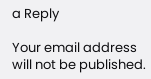a Reply

Your email address will not be published.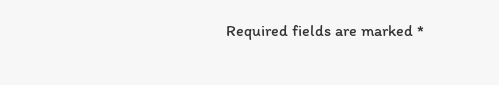Required fields are marked *